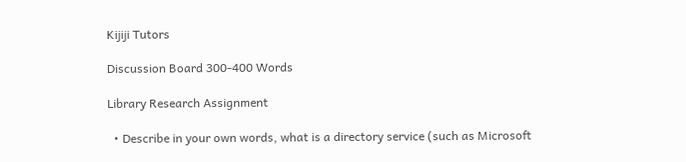Kijiji Tutors

Discussion Board 300-400 Words

Library Research Assignment

  • Describe in your own words, what is a directory service (such as Microsoft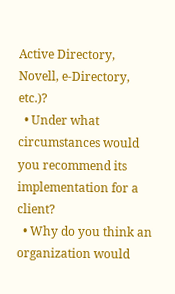Active Directory, Novell, e-Directory, etc.)?
  • Under what circumstances would you recommend its implementation for a client?
  • Why do you think an organization would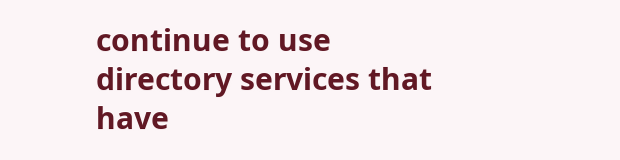continue to use directory services that have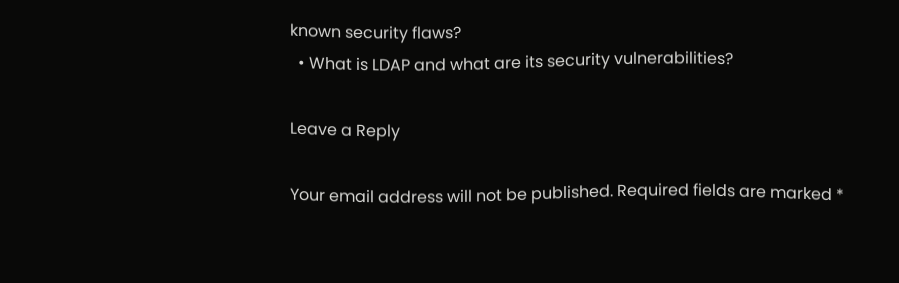known security flaws?
  • What is LDAP and what are its security vulnerabilities?

Leave a Reply

Your email address will not be published. Required fields are marked *